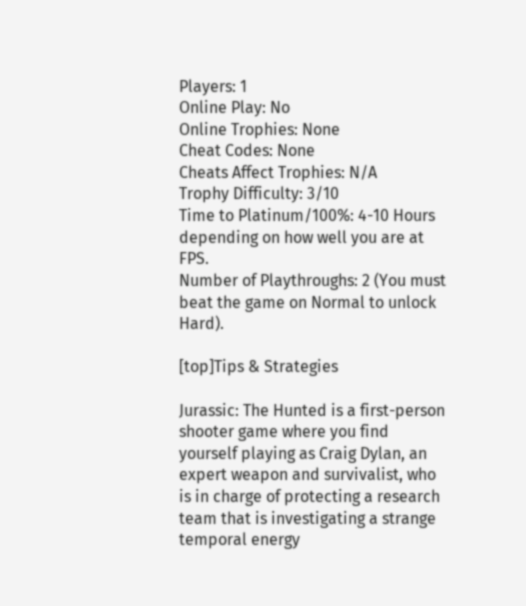Players: 1
Online Play: No
Online Trophies: None
Cheat Codes: None
Cheats Affect Trophies: N/A
Trophy Difficulty: 3/10
Time to Platinum/100%: 4-10 Hours depending on how well you are at FPS.
Number of Playthroughs: 2 (You must beat the game on Normal to unlock Hard).

[top]Tips & Strategies

Jurassic: The Hunted is a first-person shooter game where you find yourself playing as Craig Dylan, an expert weapon and survivalist, who is in charge of protecting a research team that is investigating a strange temporal energy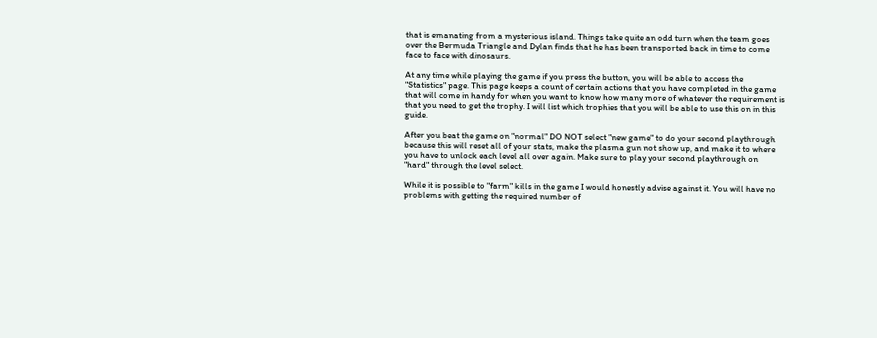that is emanating from a mysterious island. Things take quite an odd turn when the team goes over the Bermuda Triangle and Dylan finds that he has been transported back in time to come face to face with dinosaurs.

At any time while playing the game if you press the button, you will be able to access the "Statistics" page. This page keeps a count of certain actions that you have completed in the game that will come in handy for when you want to know how many more of whatever the requirement is that you need to get the trophy. I will list which trophies that you will be able to use this on in this guide.

After you beat the game on "normal" DO NOT select "new game" to do your second playthrough because this will reset all of your stats, make the plasma gun not show up, and make it to where you have to unlock each level all over again. Make sure to play your second playthrough on "hard" through the level select.

While it is possible to "farm" kills in the game I would honestly advise against it. You will have no problems with getting the required number of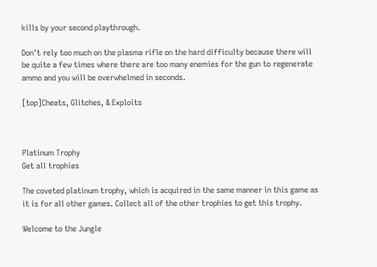kills by your second playthrough.

Don't rely too much on the plasma rifle on the hard difficulty because there will be quite a few times where there are too many enemies for the gun to regenerate ammo and you will be overwhelmed in seconds.

[top]Cheats, Glitches, & Exploits



Platinum Trophy
Get all trophies

The coveted platinum trophy, which is acquired in the same manner in this game as it is for all other games. Collect all of the other trophies to get this trophy.

Welcome to the Jungle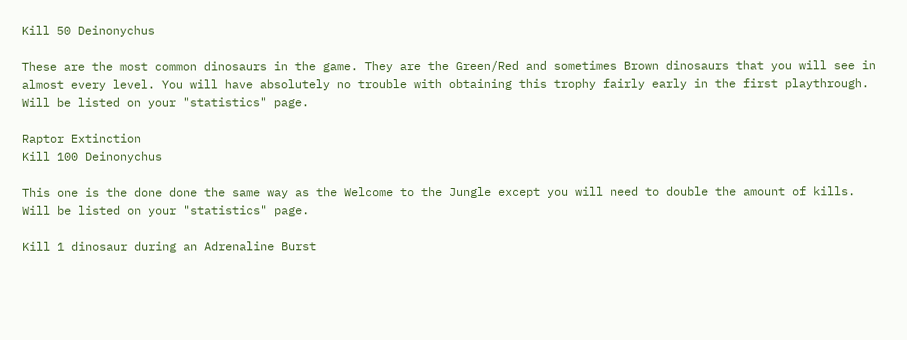Kill 50 Deinonychus

These are the most common dinosaurs in the game. They are the Green/Red and sometimes Brown dinosaurs that you will see in almost every level. You will have absolutely no trouble with obtaining this trophy fairly early in the first playthrough. Will be listed on your "statistics" page.

Raptor Extinction
Kill 100 Deinonychus

This one is the done done the same way as the Welcome to the Jungle except you will need to double the amount of kills. Will be listed on your "statistics" page.

Kill 1 dinosaur during an Adrenaline Burst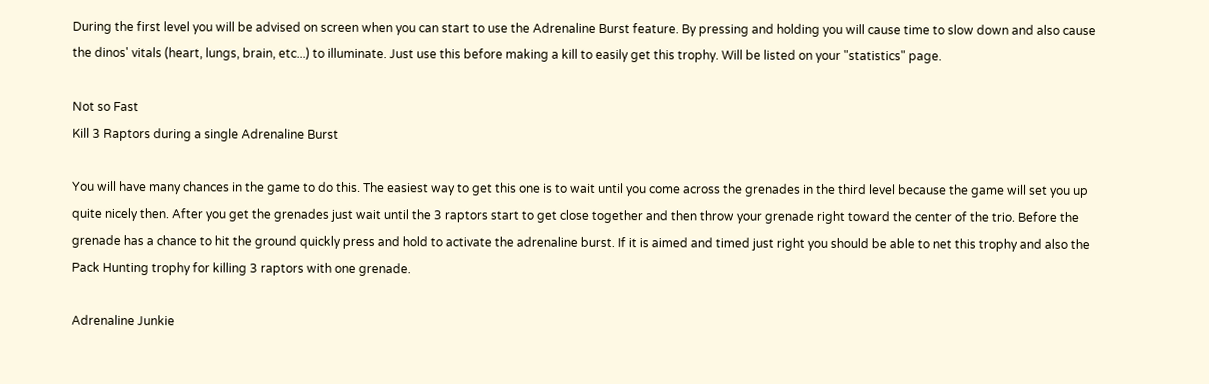During the first level you will be advised on screen when you can start to use the Adrenaline Burst feature. By pressing and holding you will cause time to slow down and also cause the dinos' vitals (heart, lungs, brain, etc...) to illuminate. Just use this before making a kill to easily get this trophy. Will be listed on your "statistics" page.

Not so Fast
Kill 3 Raptors during a single Adrenaline Burst

You will have many chances in the game to do this. The easiest way to get this one is to wait until you come across the grenades in the third level because the game will set you up quite nicely then. After you get the grenades just wait until the 3 raptors start to get close together and then throw your grenade right toward the center of the trio. Before the grenade has a chance to hit the ground quickly press and hold to activate the adrenaline burst. If it is aimed and timed just right you should be able to net this trophy and also the Pack Hunting trophy for killing 3 raptors with one grenade.

Adrenaline Junkie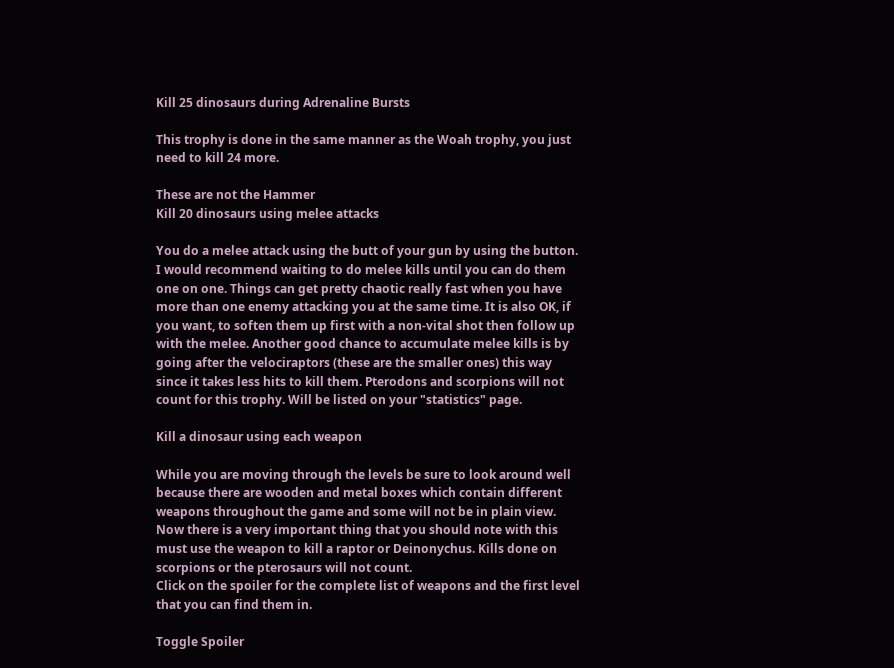Kill 25 dinosaurs during Adrenaline Bursts

This trophy is done in the same manner as the Woah trophy, you just need to kill 24 more.

These are not the Hammer
Kill 20 dinosaurs using melee attacks

You do a melee attack using the butt of your gun by using the button. I would recommend waiting to do melee kills until you can do them one on one. Things can get pretty chaotic really fast when you have more than one enemy attacking you at the same time. It is also OK, if you want, to soften them up first with a non-vital shot then follow up with the melee. Another good chance to accumulate melee kills is by going after the velociraptors (these are the smaller ones) this way since it takes less hits to kill them. Pterodons and scorpions will not count for this trophy. Will be listed on your "statistics" page.

Kill a dinosaur using each weapon

While you are moving through the levels be sure to look around well because there are wooden and metal boxes which contain different weapons throughout the game and some will not be in plain view. Now there is a very important thing that you should note with this must use the weapon to kill a raptor or Deinonychus. Kills done on scorpions or the pterosaurs will not count.
Click on the spoiler for the complete list of weapons and the first level that you can find them in.

Toggle Spoiler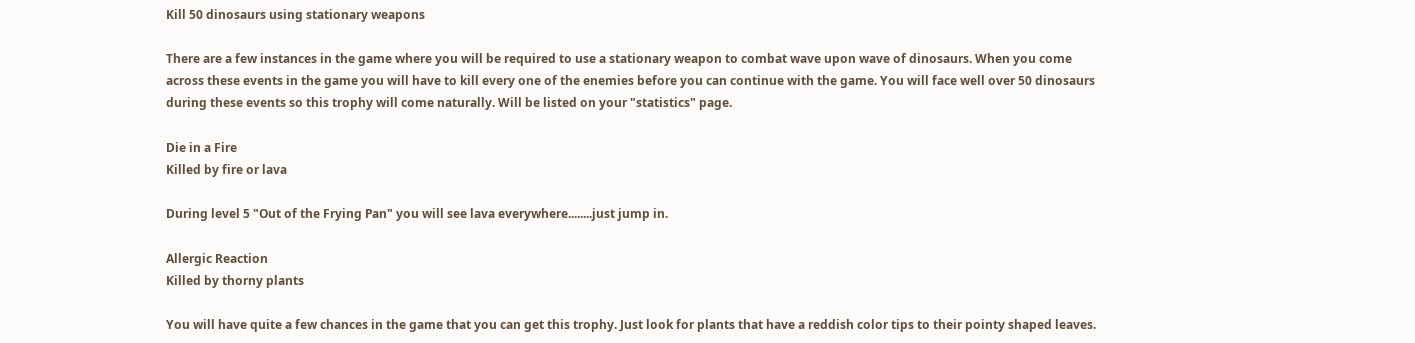Kill 50 dinosaurs using stationary weapons

There are a few instances in the game where you will be required to use a stationary weapon to combat wave upon wave of dinosaurs. When you come across these events in the game you will have to kill every one of the enemies before you can continue with the game. You will face well over 50 dinosaurs during these events so this trophy will come naturally. Will be listed on your "statistics" page.

Die in a Fire
Killed by fire or lava

During level 5 "Out of the Frying Pan" you will see lava everywhere........just jump in.

Allergic Reaction
Killed by thorny plants

You will have quite a few chances in the game that you can get this trophy. Just look for plants that have a reddish color tips to their pointy shaped leaves.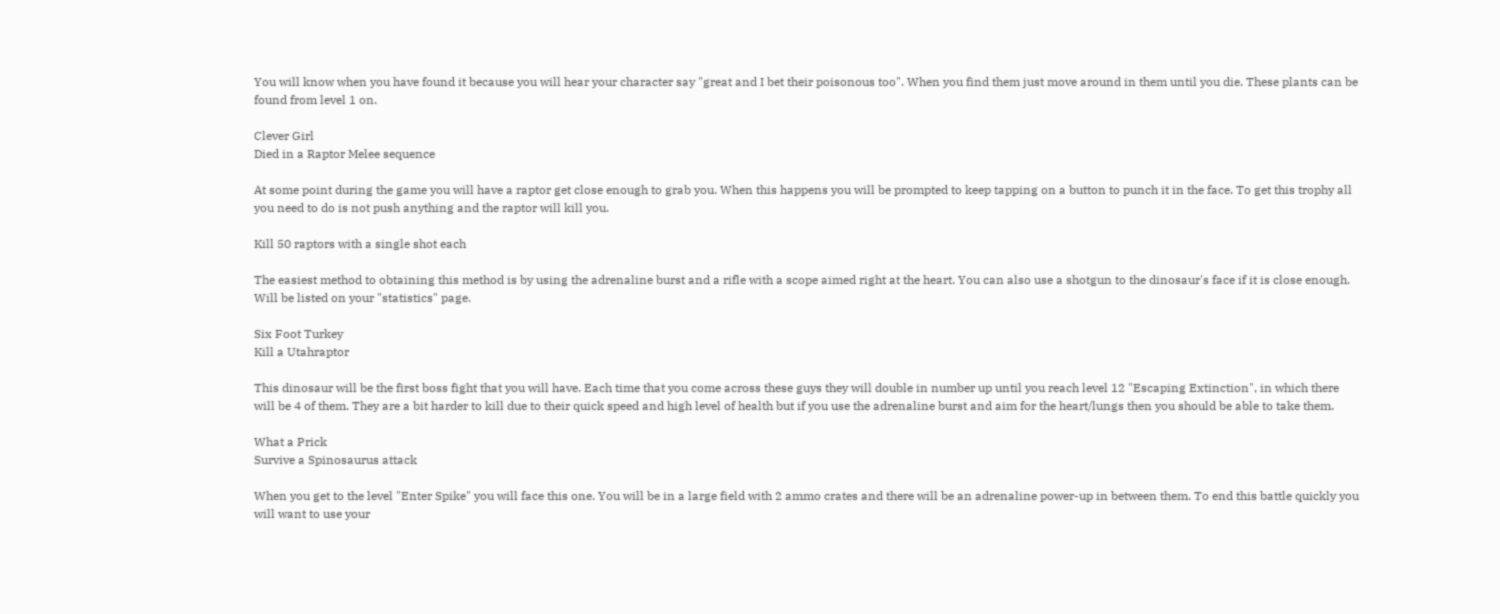You will know when you have found it because you will hear your character say "great and I bet their poisonous too". When you find them just move around in them until you die. These plants can be found from level 1 on.

Clever Girl
Died in a Raptor Melee sequence

At some point during the game you will have a raptor get close enough to grab you. When this happens you will be prompted to keep tapping on a button to punch it in the face. To get this trophy all you need to do is not push anything and the raptor will kill you.

Kill 50 raptors with a single shot each

The easiest method to obtaining this method is by using the adrenaline burst and a rifle with a scope aimed right at the heart. You can also use a shotgun to the dinosaur's face if it is close enough. Will be listed on your "statistics" page.

Six Foot Turkey
Kill a Utahraptor

This dinosaur will be the first boss fight that you will have. Each time that you come across these guys they will double in number up until you reach level 12 "Escaping Extinction", in which there will be 4 of them. They are a bit harder to kill due to their quick speed and high level of health but if you use the adrenaline burst and aim for the heart/lungs then you should be able to take them.

What a Prick
Survive a Spinosaurus attack

When you get to the level "Enter Spike" you will face this one. You will be in a large field with 2 ammo crates and there will be an adrenaline power-up in between them. To end this battle quickly you will want to use your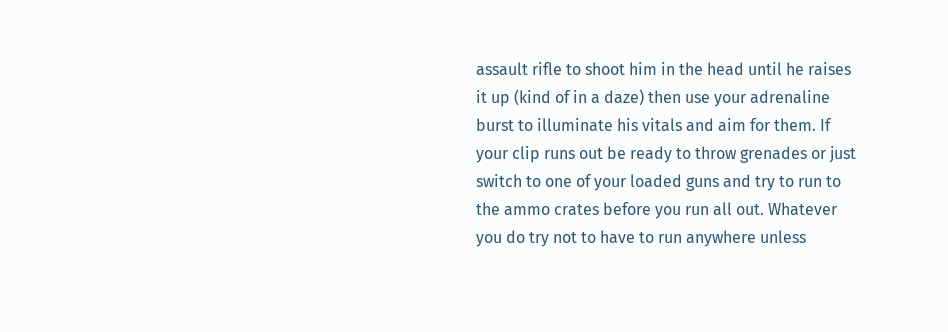assault rifle to shoot him in the head until he raises it up (kind of in a daze) then use your adrenaline burst to illuminate his vitals and aim for them. If your clip runs out be ready to throw grenades or just switch to one of your loaded guns and try to run to the ammo crates before you run all out. Whatever you do try not to have to run anywhere unless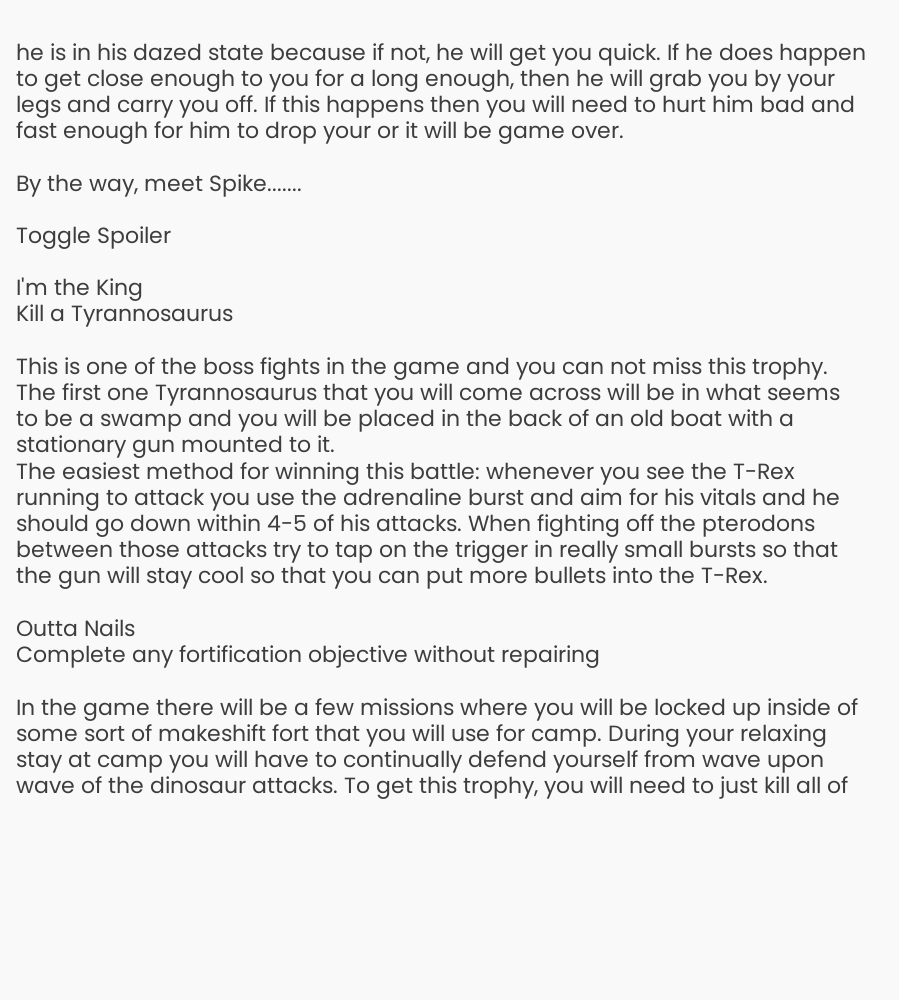he is in his dazed state because if not, he will get you quick. If he does happen to get close enough to you for a long enough, then he will grab you by your legs and carry you off. If this happens then you will need to hurt him bad and fast enough for him to drop your or it will be game over.

By the way, meet Spike.......

Toggle Spoiler

I'm the King
Kill a Tyrannosaurus

This is one of the boss fights in the game and you can not miss this trophy. The first one Tyrannosaurus that you will come across will be in what seems to be a swamp and you will be placed in the back of an old boat with a stationary gun mounted to it.
The easiest method for winning this battle: whenever you see the T-Rex running to attack you use the adrenaline burst and aim for his vitals and he should go down within 4-5 of his attacks. When fighting off the pterodons between those attacks try to tap on the trigger in really small bursts so that the gun will stay cool so that you can put more bullets into the T-Rex.

Outta Nails
Complete any fortification objective without repairing

In the game there will be a few missions where you will be locked up inside of some sort of makeshift fort that you will use for camp. During your relaxing stay at camp you will have to continually defend yourself from wave upon wave of the dinosaur attacks. To get this trophy, you will need to just kill all of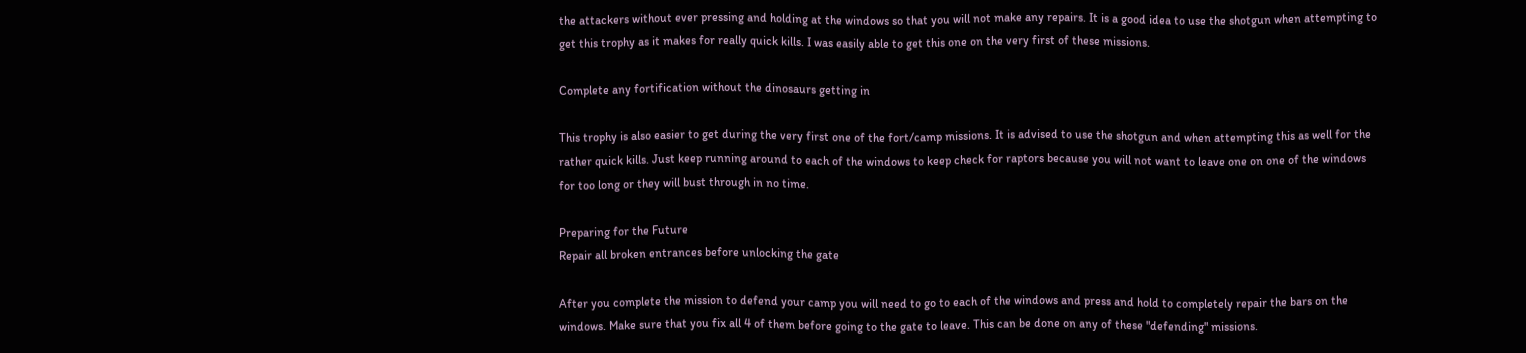the attackers without ever pressing and holding at the windows so that you will not make any repairs. It is a good idea to use the shotgun when attempting to get this trophy as it makes for really quick kills. I was easily able to get this one on the very first of these missions.

Complete any fortification without the dinosaurs getting in

This trophy is also easier to get during the very first one of the fort/camp missions. It is advised to use the shotgun and when attempting this as well for the rather quick kills. Just keep running around to each of the windows to keep check for raptors because you will not want to leave one on one of the windows for too long or they will bust through in no time.

Preparing for the Future
Repair all broken entrances before unlocking the gate

After you complete the mission to defend your camp you will need to go to each of the windows and press and hold to completely repair the bars on the windows. Make sure that you fix all 4 of them before going to the gate to leave. This can be done on any of these "defending" missions.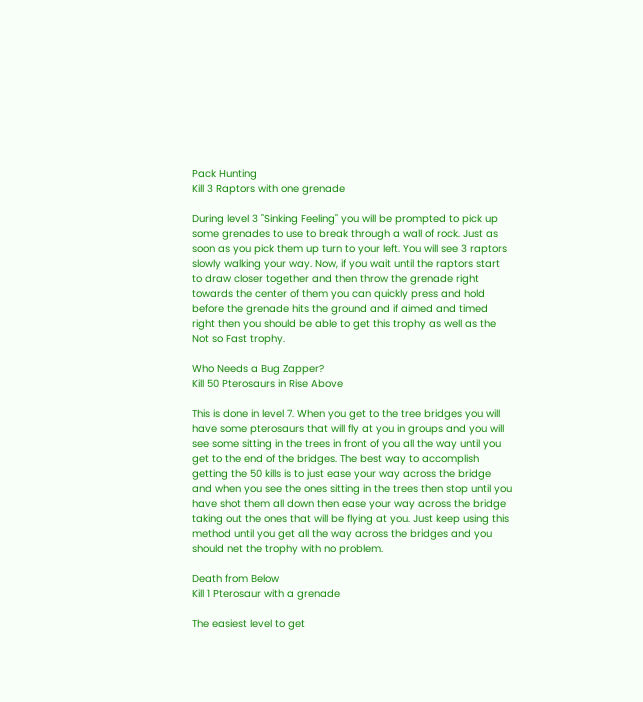Pack Hunting
Kill 3 Raptors with one grenade

During level 3 "Sinking Feeling" you will be prompted to pick up some grenades to use to break through a wall of rock. Just as soon as you pick them up turn to your left. You will see 3 raptors slowly walking your way. Now, if you wait until the raptors start to draw closer together and then throw the grenade right towards the center of them you can quickly press and hold before the grenade hits the ground and if aimed and timed right then you should be able to get this trophy as well as the Not so Fast trophy.

Who Needs a Bug Zapper?
Kill 50 Pterosaurs in Rise Above

This is done in level 7. When you get to the tree bridges you will have some pterosaurs that will fly at you in groups and you will see some sitting in the trees in front of you all the way until you get to the end of the bridges. The best way to accomplish getting the 50 kills is to just ease your way across the bridge and when you see the ones sitting in the trees then stop until you have shot them all down then ease your way across the bridge taking out the ones that will be flying at you. Just keep using this method until you get all the way across the bridges and you should net the trophy with no problem.

Death from Below
Kill 1 Pterosaur with a grenade

The easiest level to get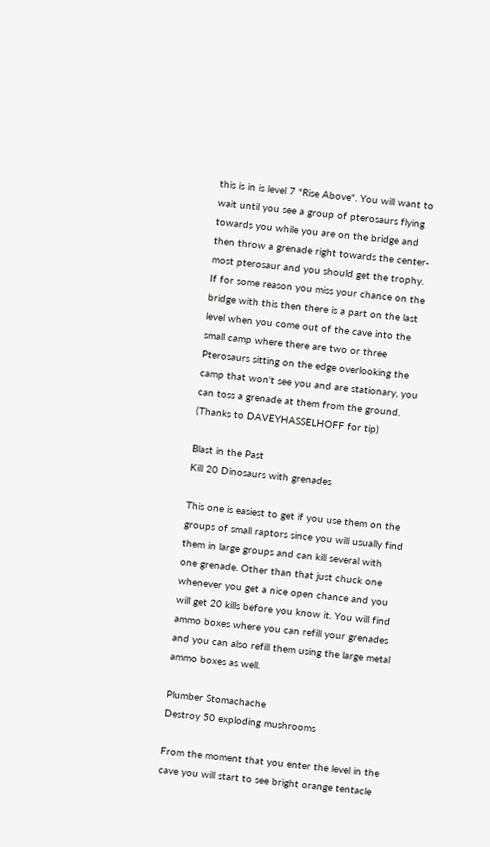this is in is level 7 "Rise Above". You will want to wait until you see a group of pterosaurs flying towards you while you are on the bridge and then throw a grenade right towards the center-most pterosaur and you should get the trophy.
If for some reason you miss your chance on the bridge with this then there is a part on the last level when you come out of the cave into the small camp where there are two or three Pterosaurs sitting on the edge overlooking the camp that won't see you and are stationary, you can toss a grenade at them from the ground. (Thanks to DAVEYHASSELHOFF for tip)

Blast in the Past
Kill 20 Dinosaurs with grenades

This one is easiest to get if you use them on the groups of small raptors since you will usually find them in large groups and can kill several with one grenade. Other than that just chuck one whenever you get a nice open chance and you will get 20 kills before you know it. You will find ammo boxes where you can refill your grenades and you can also refill them using the large metal ammo boxes as well.

Plumber Stomachache
Destroy 50 exploding mushrooms

From the moment that you enter the level in the cave you will start to see bright orange tentacle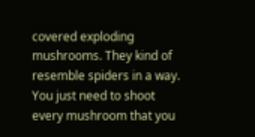covered exploding mushrooms. They kind of resemble spiders in a way. You just need to shoot every mushroom that you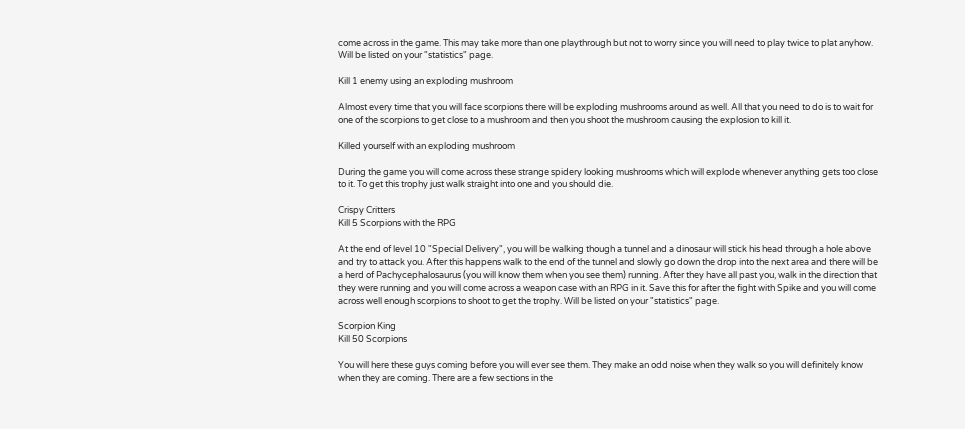come across in the game. This may take more than one playthrough but not to worry since you will need to play twice to plat anyhow. Will be listed on your "statistics" page.

Kill 1 enemy using an exploding mushroom

Almost every time that you will face scorpions there will be exploding mushrooms around as well. All that you need to do is to wait for one of the scorpions to get close to a mushroom and then you shoot the mushroom causing the explosion to kill it.

Killed yourself with an exploding mushroom

During the game you will come across these strange spidery looking mushrooms which will explode whenever anything gets too close to it. To get this trophy just walk straight into one and you should die.

Crispy Critters
Kill 5 Scorpions with the RPG

At the end of level 10 "Special Delivery", you will be walking though a tunnel and a dinosaur will stick his head through a hole above and try to attack you. After this happens walk to the end of the tunnel and slowly go down the drop into the next area and there will be a herd of Pachycephalosaurus (you will know them when you see them) running. After they have all past you, walk in the direction that they were running and you will come across a weapon case with an RPG in it. Save this for after the fight with Spike and you will come across well enough scorpions to shoot to get the trophy. Will be listed on your "statistics" page.

Scorpion King
Kill 50 Scorpions

You will here these guys coming before you will ever see them. They make an odd noise when they walk so you will definitely know when they are coming. There are a few sections in the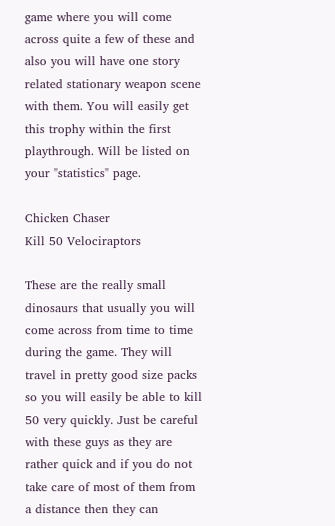game where you will come across quite a few of these and also you will have one story related stationary weapon scene with them. You will easily get this trophy within the first playthrough. Will be listed on your "statistics" page.

Chicken Chaser
Kill 50 Velociraptors

These are the really small dinosaurs that usually you will come across from time to time during the game. They will travel in pretty good size packs so you will easily be able to kill 50 very quickly. Just be careful with these guys as they are rather quick and if you do not take care of most of them from a distance then they can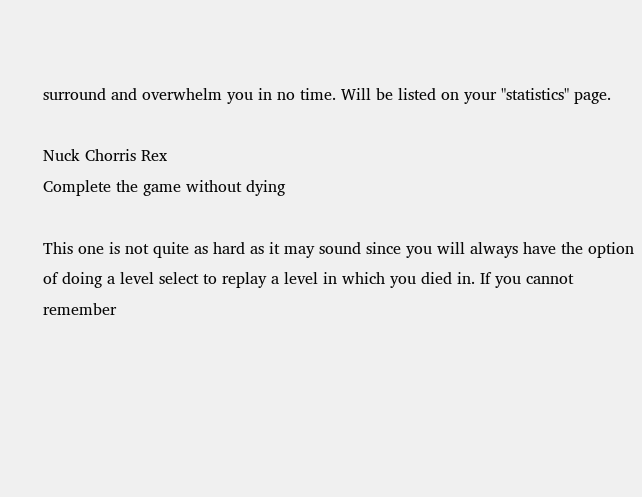surround and overwhelm you in no time. Will be listed on your "statistics" page.

Nuck Chorris Rex
Complete the game without dying

This one is not quite as hard as it may sound since you will always have the option of doing a level select to replay a level in which you died in. If you cannot remember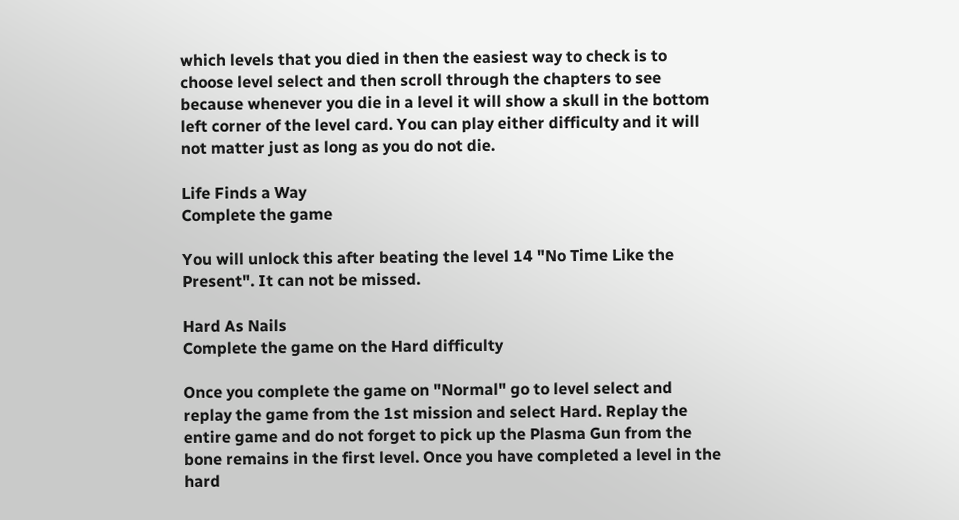which levels that you died in then the easiest way to check is to choose level select and then scroll through the chapters to see because whenever you die in a level it will show a skull in the bottom left corner of the level card. You can play either difficulty and it will not matter just as long as you do not die.

Life Finds a Way
Complete the game

You will unlock this after beating the level 14 "No Time Like the Present". It can not be missed.

Hard As Nails
Complete the game on the Hard difficulty

Once you complete the game on "Normal" go to level select and replay the game from the 1st mission and select Hard. Replay the entire game and do not forget to pick up the Plasma Gun from the bone remains in the first level. Once you have completed a level in the hard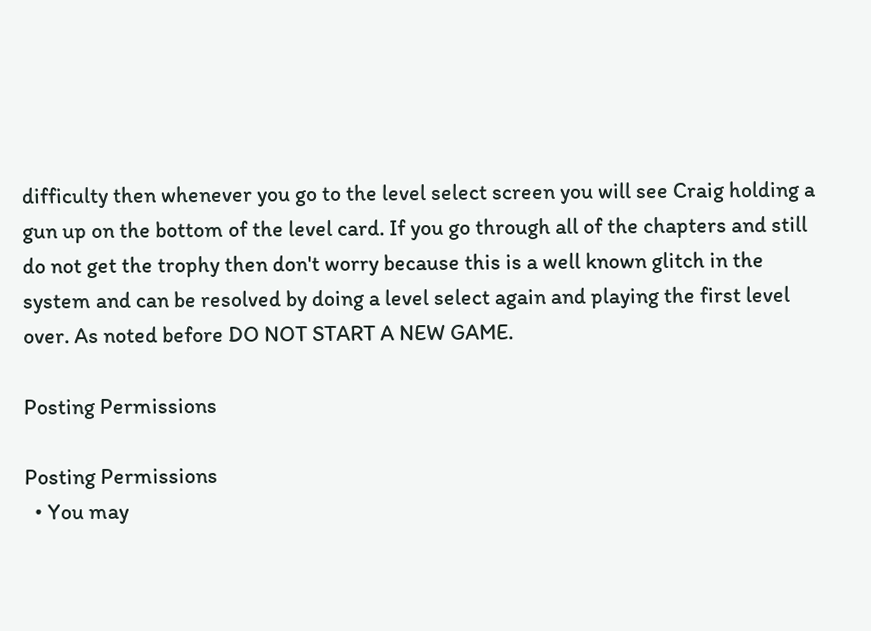difficulty then whenever you go to the level select screen you will see Craig holding a gun up on the bottom of the level card. If you go through all of the chapters and still do not get the trophy then don't worry because this is a well known glitch in the system and can be resolved by doing a level select again and playing the first level over. As noted before DO NOT START A NEW GAME.

Posting Permissions

Posting Permissions
  • You may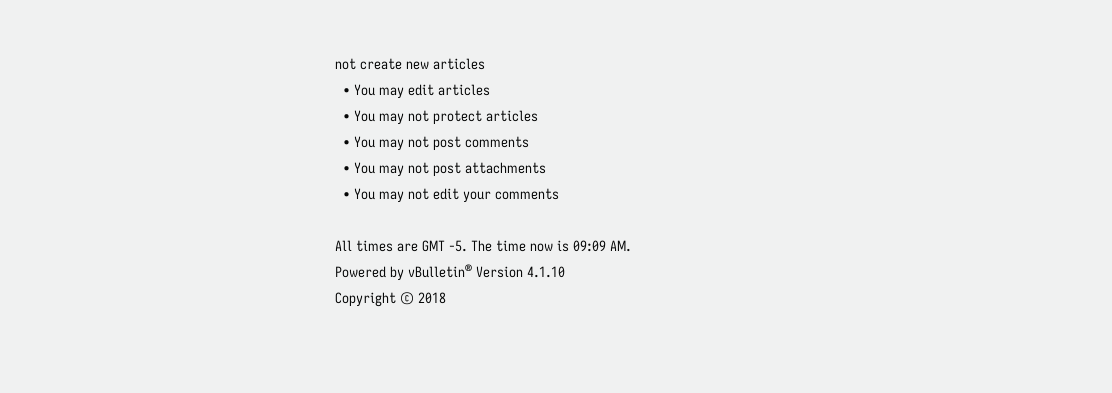not create new articles
  • You may edit articles
  • You may not protect articles
  • You may not post comments
  • You may not post attachments
  • You may not edit your comments

All times are GMT -5. The time now is 09:09 AM.
Powered by vBulletin® Version 4.1.10
Copyright © 2018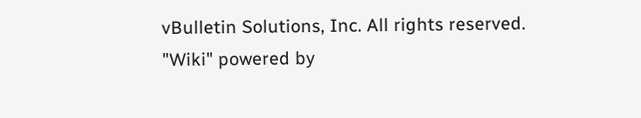vBulletin Solutions, Inc. All rights reserved.
"Wiki" powered by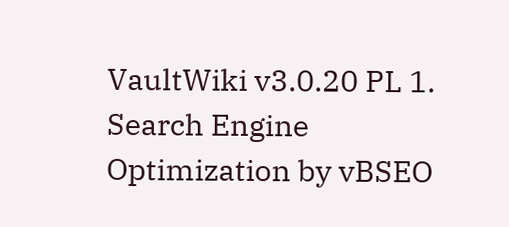VaultWiki v3.0.20 PL 1.
Search Engine Optimization by vBSEO